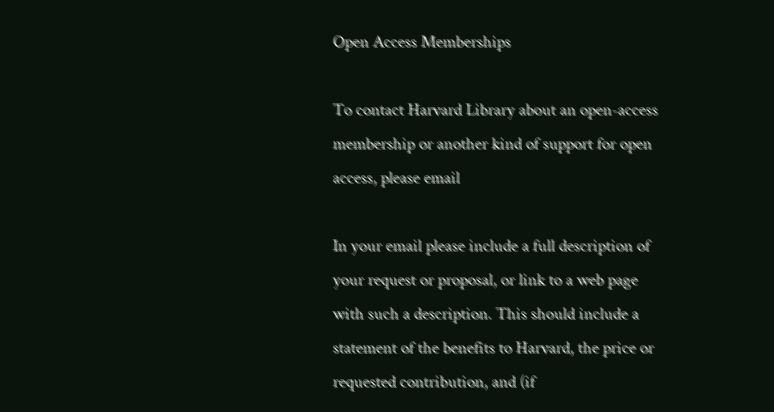Open Access Memberships

To contact Harvard Library about an open-access membership or another kind of support for open access, please email

In your email please include a full description of your request or proposal, or link to a web page with such a description. This should include a statement of the benefits to Harvard, the price or requested contribution, and (if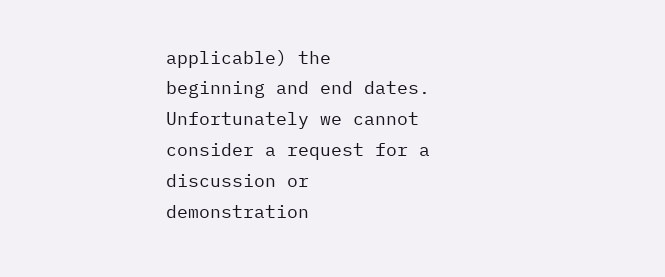applicable) the beginning and end dates. Unfortunately we cannot consider a request for a discussion or demonstration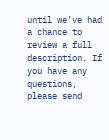until we’ve had a chance to review a full description. If you have any questions, please send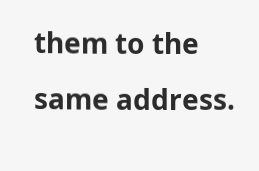them to the same address.